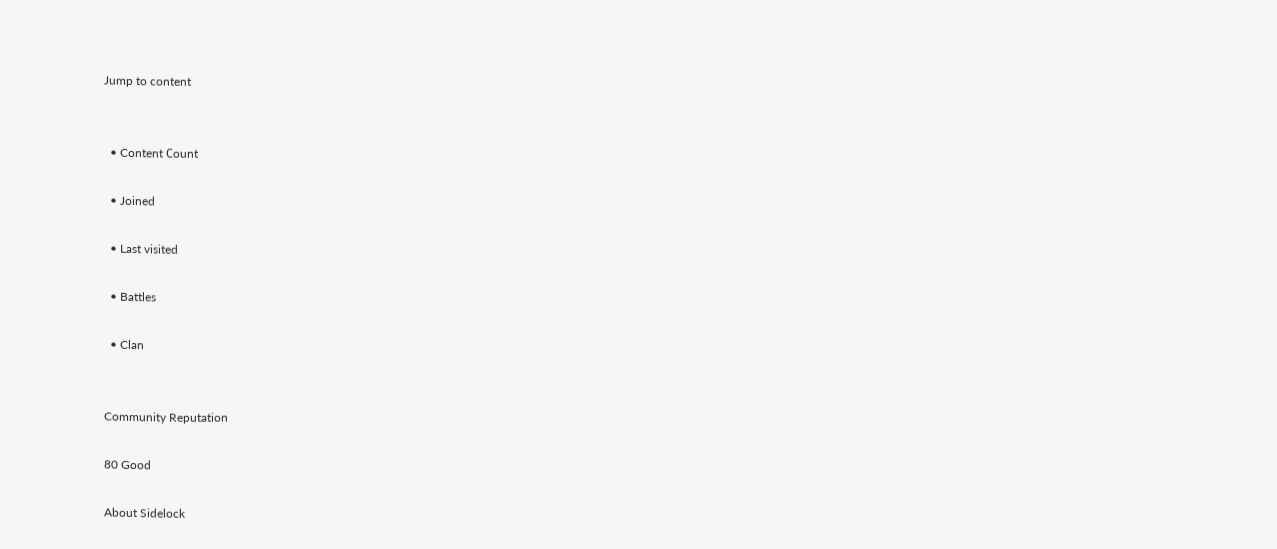Jump to content


  • Content Сount

  • Joined

  • Last visited

  • Battles

  • Clan


Community Reputation

80 Good

About Sidelock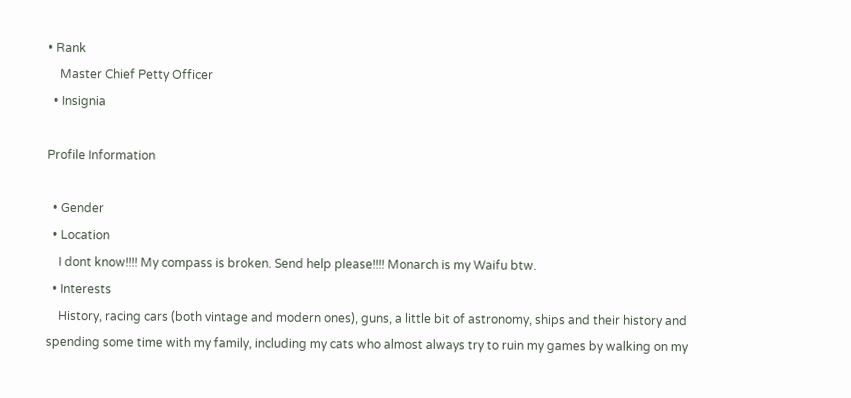• Rank
    Master Chief Petty Officer
  • Insignia

Profile Information

  • Gender
  • Location
    I dont know!!!! My compass is broken. Send help please!!!! Monarch is my Waifu btw.
  • Interests
    History, racing cars (both vintage and modern ones), guns, a little bit of astronomy, ships and their history and spending some time with my family, including my cats who almost always try to ruin my games by walking on my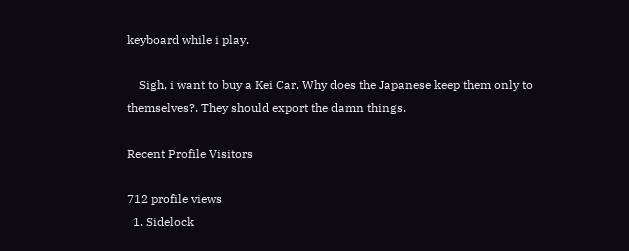keyboard while i play.

    Sigh, i want to buy a Kei Car. Why does the Japanese keep them only to themselves?. They should export the damn things.

Recent Profile Visitors

712 profile views
  1. Sidelock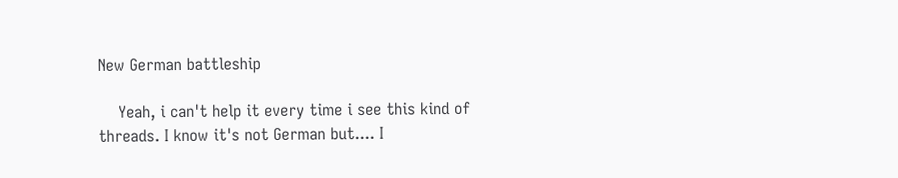New German battleship

    Yeah, i can't help it every time i see this kind of threads. I know it's not German but.... I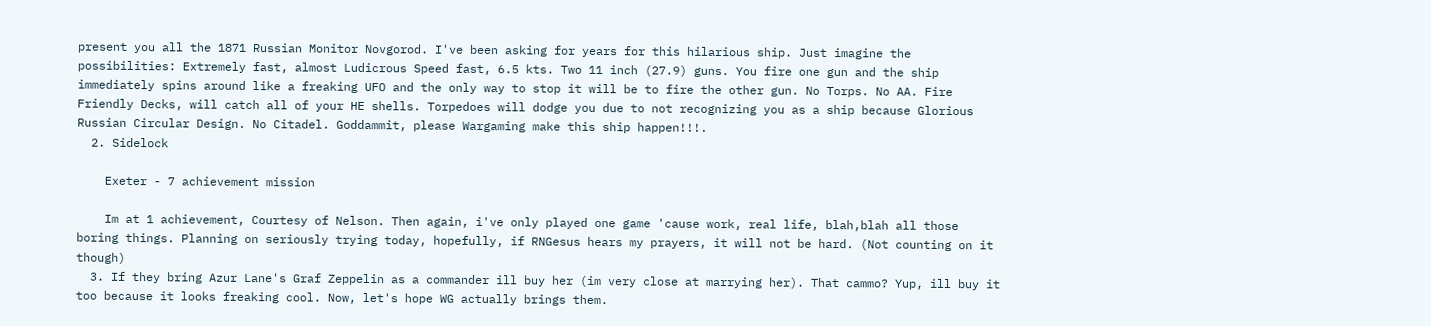present you all the 1871 Russian Monitor Novgorod. I've been asking for years for this hilarious ship. Just imagine the possibilities: Extremely fast, almost Ludicrous Speed fast, 6.5 kts. Two 11 inch (27.9) guns. You fire one gun and the ship immediately spins around like a freaking UFO and the only way to stop it will be to fire the other gun. No Torps. No AA. Fire Friendly Decks, will catch all of your HE shells. Torpedoes will dodge you due to not recognizing you as a ship because Glorious Russian Circular Design. No Citadel. Goddammit, please Wargaming make this ship happen!!!.
  2. Sidelock

    Exeter - 7 achievement mission

    Im at 1 achievement, Courtesy of Nelson. Then again, i've only played one game 'cause work, real life, blah,blah all those boring things. Planning on seriously trying today, hopefully, if RNGesus hears my prayers, it will not be hard. (Not counting on it though)
  3. If they bring Azur Lane's Graf Zeppelin as a commander ill buy her (im very close at marrying her). That cammo? Yup, ill buy it too because it looks freaking cool. Now, let's hope WG actually brings them.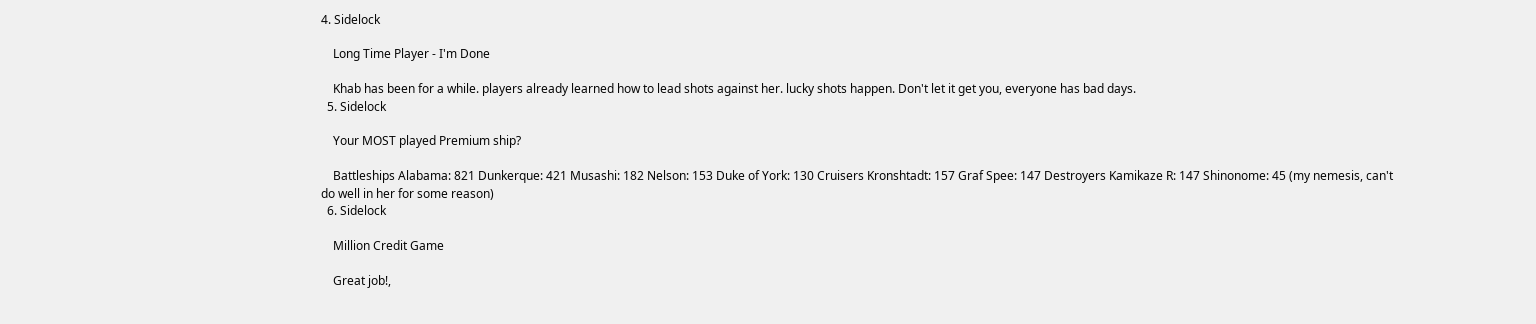4. Sidelock

    Long Time Player - I'm Done

    Khab has been for a while. players already learned how to lead shots against her. lucky shots happen. Don't let it get you, everyone has bad days.
  5. Sidelock

    Your MOST played Premium ship?

    Battleships Alabama: 821 Dunkerque: 421 Musashi: 182 Nelson: 153 Duke of York: 130 Cruisers Kronshtadt: 157 Graf Spee: 147 Destroyers Kamikaze R: 147 Shinonome: 45 (my nemesis, can't do well in her for some reason)
  6. Sidelock

    Million Credit Game

    Great job!,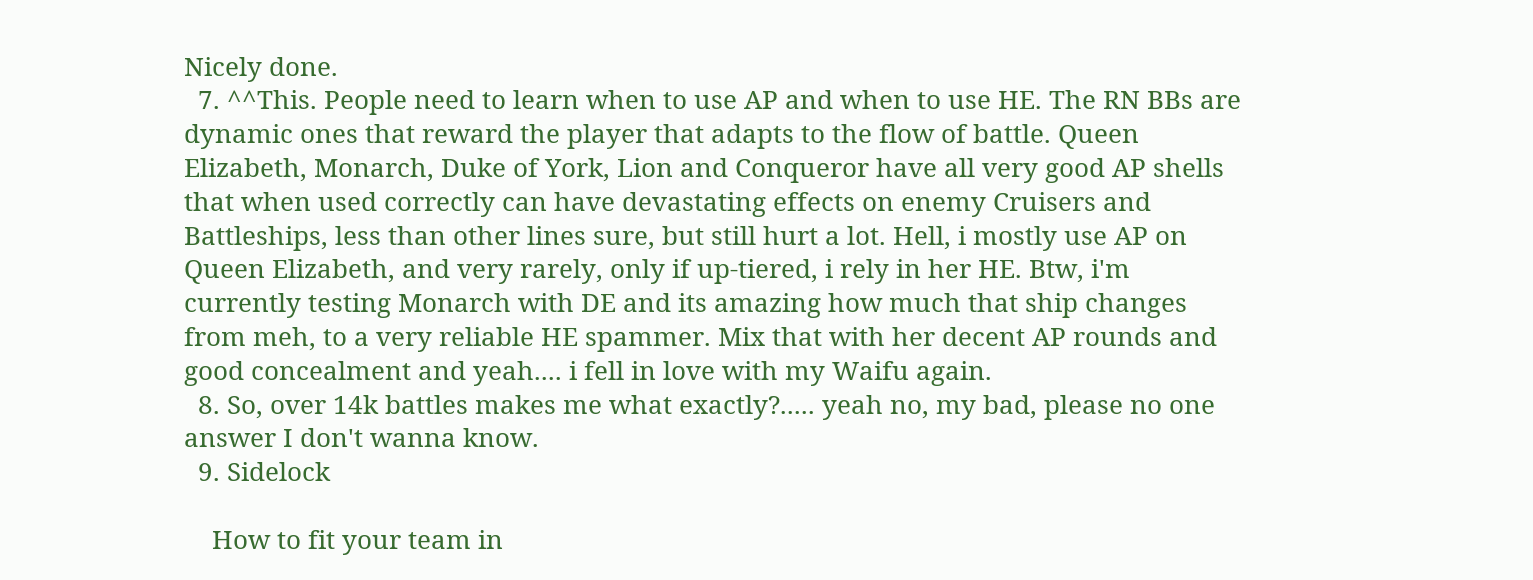Nicely done.
  7. ^^This. People need to learn when to use AP and when to use HE. The RN BBs are dynamic ones that reward the player that adapts to the flow of battle. Queen Elizabeth, Monarch, Duke of York, Lion and Conqueror have all very good AP shells that when used correctly can have devastating effects on enemy Cruisers and Battleships, less than other lines sure, but still hurt a lot. Hell, i mostly use AP on Queen Elizabeth, and very rarely, only if up-tiered, i rely in her HE. Btw, i'm currently testing Monarch with DE and its amazing how much that ship changes from meh, to a very reliable HE spammer. Mix that with her decent AP rounds and good concealment and yeah.... i fell in love with my Waifu again.
  8. So, over 14k battles makes me what exactly?..... yeah no, my bad, please no one answer I don't wanna know.
  9. Sidelock

    How to fit your team in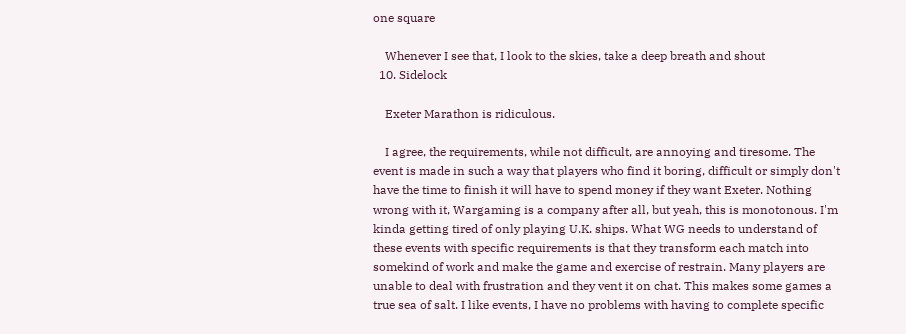one square

    Whenever I see that, I look to the skies, take a deep breath and shout
  10. Sidelock

    Exeter Marathon is ridiculous.

    I agree, the requirements, while not difficult, are annoying and tiresome. The event is made in such a way that players who find it boring, difficult or simply don't have the time to finish it will have to spend money if they want Exeter. Nothing wrong with it, Wargaming is a company after all, but yeah, this is monotonous. I'm kinda getting tired of only playing U.K. ships. What WG needs to understand of these events with specific requirements is that they transform each match into somekind of work and make the game and exercise of restrain. Many players are unable to deal with frustration and they vent it on chat. This makes some games a true sea of salt. I like events, I have no problems with having to complete specific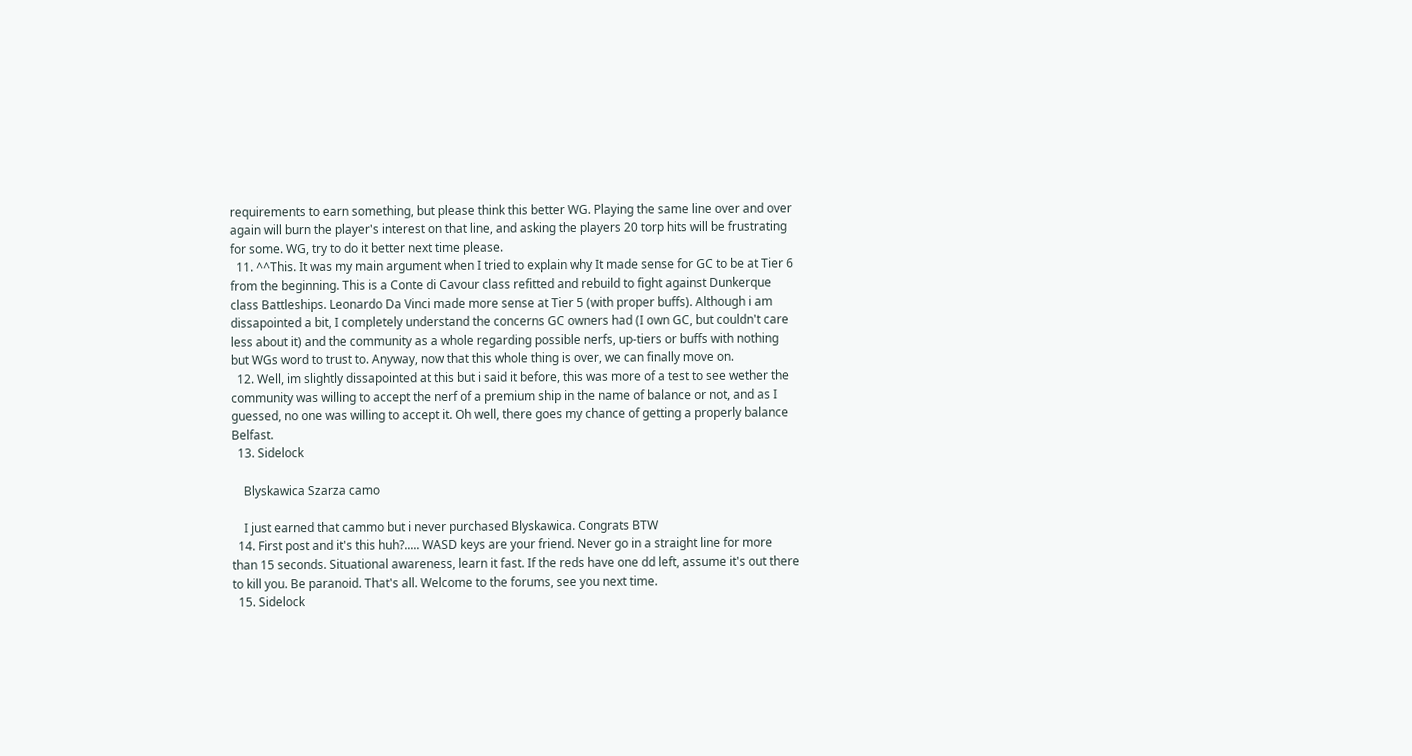requirements to earn something, but please think this better WG. Playing the same line over and over again will burn the player's interest on that line, and asking the players 20 torp hits will be frustrating for some. WG, try to do it better next time please.
  11. ^^This. It was my main argument when I tried to explain why It made sense for GC to be at Tier 6 from the beginning. This is a Conte di Cavour class refitted and rebuild to fight against Dunkerque class Battleships. Leonardo Da Vinci made more sense at Tier 5 (with proper buffs). Although i am dissapointed a bit, I completely understand the concerns GC owners had (I own GC, but couldn't care less about it) and the community as a whole regarding possible nerfs, up-tiers or buffs with nothing but WGs word to trust to. Anyway, now that this whole thing is over, we can finally move on.
  12. Well, im slightly dissapointed at this but i said it before, this was more of a test to see wether the community was willing to accept the nerf of a premium ship in the name of balance or not, and as I guessed, no one was willing to accept it. Oh well, there goes my chance of getting a properly balance Belfast.
  13. Sidelock

    Blyskawica Szarza camo

    I just earned that cammo but i never purchased Blyskawica. Congrats BTW
  14. First post and it's this huh?..... WASD keys are your friend. Never go in a straight line for more than 15 seconds. Situational awareness, learn it fast. If the reds have one dd left, assume it's out there to kill you. Be paranoid. That's all. Welcome to the forums, see you next time.
  15. Sidelock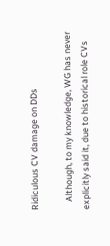Ridiculous CV damage on DDs

    Although, to my knowledge, WG has never explicitly said it, due to historical role CVs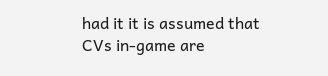had it it is assumed that CVs in-game are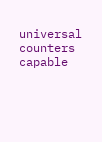universal counters capable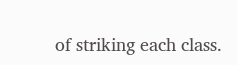of striking each class.